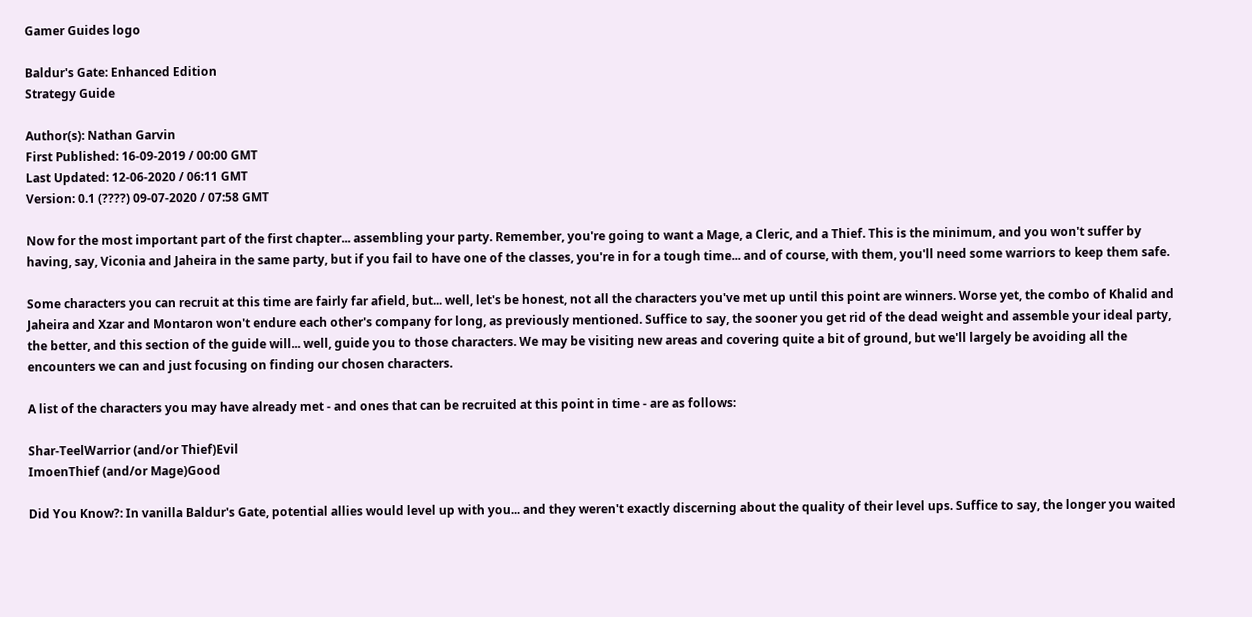Gamer Guides logo

Baldur's Gate: Enhanced Edition
Strategy Guide

Author(s): Nathan Garvin
First Published: 16-09-2019 / 00:00 GMT
Last Updated: 12-06-2020 / 06:11 GMT
Version: 0.1 (????) 09-07-2020 / 07:58 GMT

Now for the most important part of the first chapter... assembling your party. Remember, you're going to want a Mage, a Cleric, and a Thief. This is the minimum, and you won't suffer by having, say, Viconia and Jaheira in the same party, but if you fail to have one of the classes, you're in for a tough time... and of course, with them, you'll need some warriors to keep them safe.

Some characters you can recruit at this time are fairly far afield, but... well, let's be honest, not all the characters you've met up until this point are winners. Worse yet, the combo of Khalid and Jaheira and Xzar and Montaron won't endure each other's company for long, as previously mentioned. Suffice to say, the sooner you get rid of the dead weight and assemble your ideal party, the better, and this section of the guide will... well, guide you to those characters. We may be visiting new areas and covering quite a bit of ground, but we'll largely be avoiding all the encounters we can and just focusing on finding our chosen characters.

A list of the characters you may have already met - and ones that can be recruited at this point in time - are as follows:

Shar-TeelWarrior (and/or Thief)Evil
ImoenThief (and/or Mage)Good

Did You Know?: In vanilla Baldur's Gate, potential allies would level up with you... and they weren't exactly discerning about the quality of their level ups. Suffice to say, the longer you waited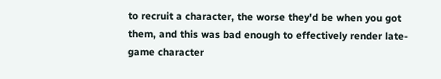to recruit a character, the worse they'd be when you got them, and this was bad enough to effectively render late-game character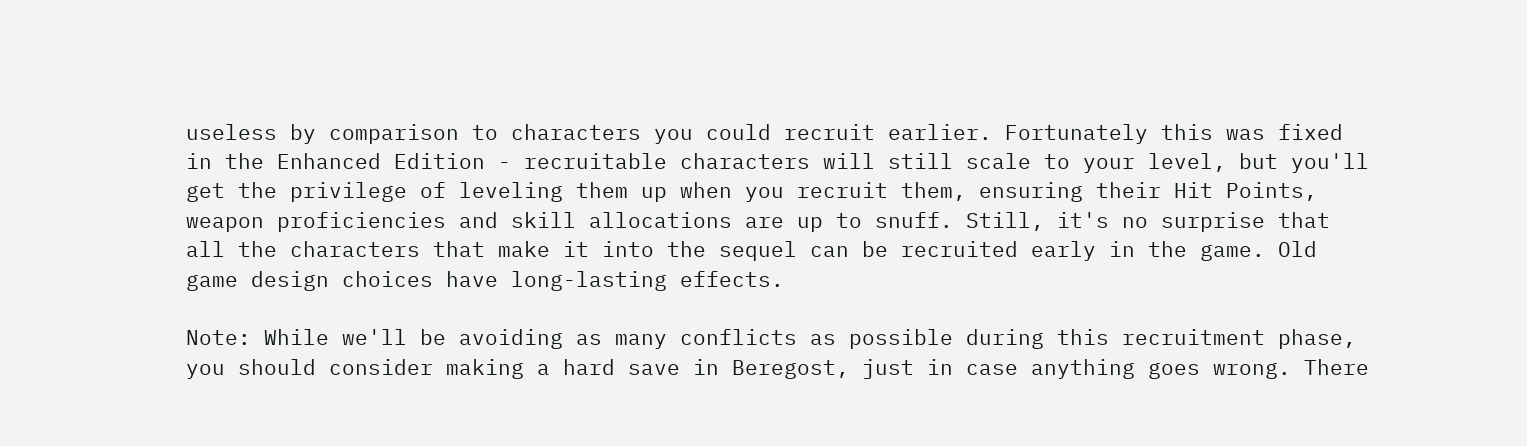useless by comparison to characters you could recruit earlier. Fortunately this was fixed in the Enhanced Edition - recruitable characters will still scale to your level, but you'll get the privilege of leveling them up when you recruit them, ensuring their Hit Points, weapon proficiencies and skill allocations are up to snuff. Still, it's no surprise that all the characters that make it into the sequel can be recruited early in the game. Old game design choices have long-lasting effects.

Note: While we'll be avoiding as many conflicts as possible during this recruitment phase, you should consider making a hard save in Beregost, just in case anything goes wrong. There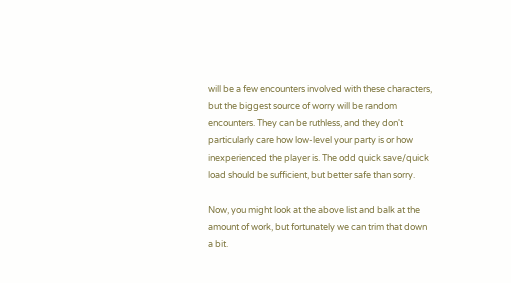will be a few encounters involved with these characters, but the biggest source of worry will be random encounters. They can be ruthless, and they don't particularly care how low-level your party is or how inexperienced the player is. The odd quick save/quick load should be sufficient, but better safe than sorry.

Now, you might look at the above list and balk at the amount of work, but fortunately we can trim that down a bit.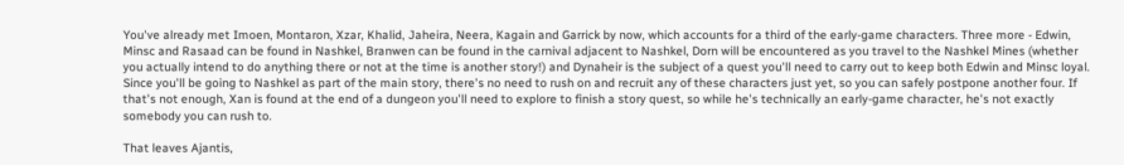You've already met Imoen, Montaron, Xzar, Khalid, Jaheira, Neera, Kagain and Garrick by now, which accounts for a third of the early-game characters. Three more - Edwin, Minsc and Rasaad can be found in Nashkel, Branwen can be found in the carnival adjacent to Nashkel, Dorn will be encountered as you travel to the Nashkel Mines (whether you actually intend to do anything there or not at the time is another story!) and Dynaheir is the subject of a quest you'll need to carry out to keep both Edwin and Minsc loyal. Since you'll be going to Nashkel as part of the main story, there's no need to rush on and recruit any of these characters just yet, so you can safely postpone another four. If that's not enough, Xan is found at the end of a dungeon you'll need to explore to finish a story quest, so while he's technically an early-game character, he's not exactly somebody you can rush to.

That leaves Ajantis,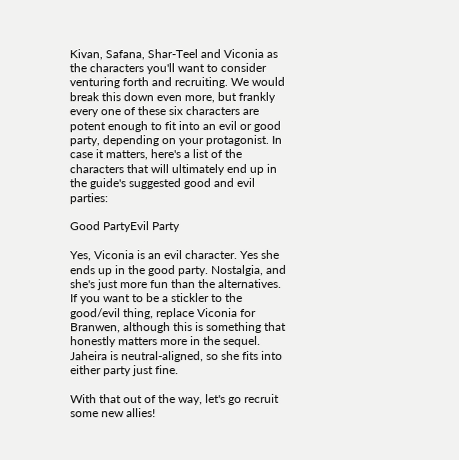Kivan, Safana, Shar-Teel and Viconia as the characters you'll want to consider venturing forth and recruiting. We would break this down even more, but frankly every one of these six characters are potent enough to fit into an evil or good party, depending on your protagonist. In case it matters, here's a list of the characters that will ultimately end up in the guide's suggested good and evil parties:

Good PartyEvil Party

Yes, Viconia is an evil character. Yes she ends up in the good party. Nostalgia, and she's just more fun than the alternatives. If you want to be a stickler to the good/evil thing, replace Viconia for Branwen, although this is something that honestly matters more in the sequel. Jaheira is neutral-aligned, so she fits into either party just fine.

With that out of the way, let's go recruit some new allies!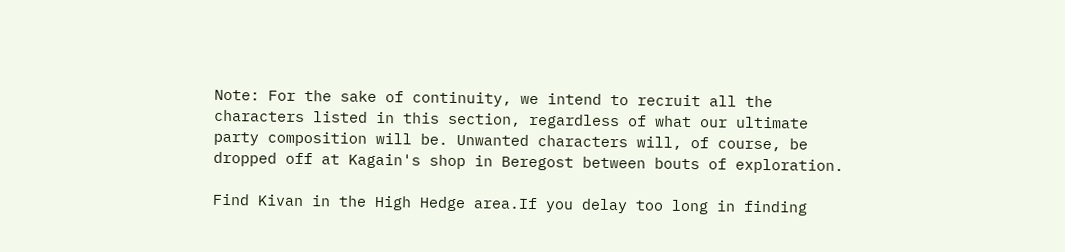Note: For the sake of continuity, we intend to recruit all the characters listed in this section, regardless of what our ultimate party composition will be. Unwanted characters will, of course, be dropped off at Kagain's shop in Beregost between bouts of exploration.

Find Kivan in the High Hedge area.If you delay too long in finding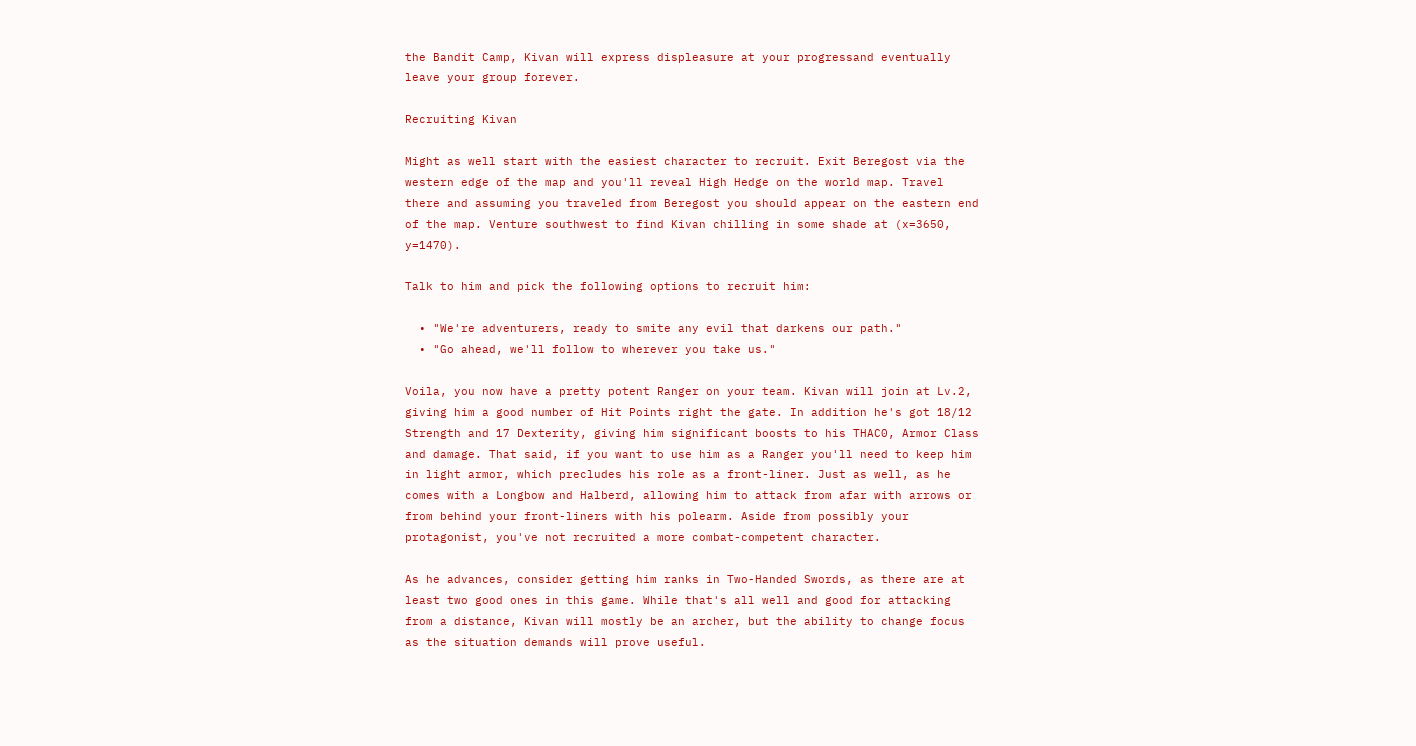the Bandit Camp, Kivan will express displeasure at your progressand eventually leave your group forever.

Recruiting Kivan

Might as well start with the easiest character to recruit. Exit Beregost via the western edge of the map and you'll reveal High Hedge on the world map. Travel there and assuming you traveled from Beregost you should appear on the eastern end of the map. Venture southwest to find Kivan chilling in some shade at (x=3650, y=1470).

Talk to him and pick the following options to recruit him:

  • "We're adventurers, ready to smite any evil that darkens our path."
  • "Go ahead, we'll follow to wherever you take us."

Voila, you now have a pretty potent Ranger on your team. Kivan will join at Lv.2, giving him a good number of Hit Points right the gate. In addition he's got 18/12 Strength and 17 Dexterity, giving him significant boosts to his THAC0, Armor Class and damage. That said, if you want to use him as a Ranger you'll need to keep him in light armor, which precludes his role as a front-liner. Just as well, as he comes with a Longbow and Halberd, allowing him to attack from afar with arrows or from behind your front-liners with his polearm. Aside from possibly your protagonist, you've not recruited a more combat-competent character.

As he advances, consider getting him ranks in Two-Handed Swords, as there are at least two good ones in this game. While that's all well and good for attacking from a distance, Kivan will mostly be an archer, but the ability to change focus as the situation demands will prove useful.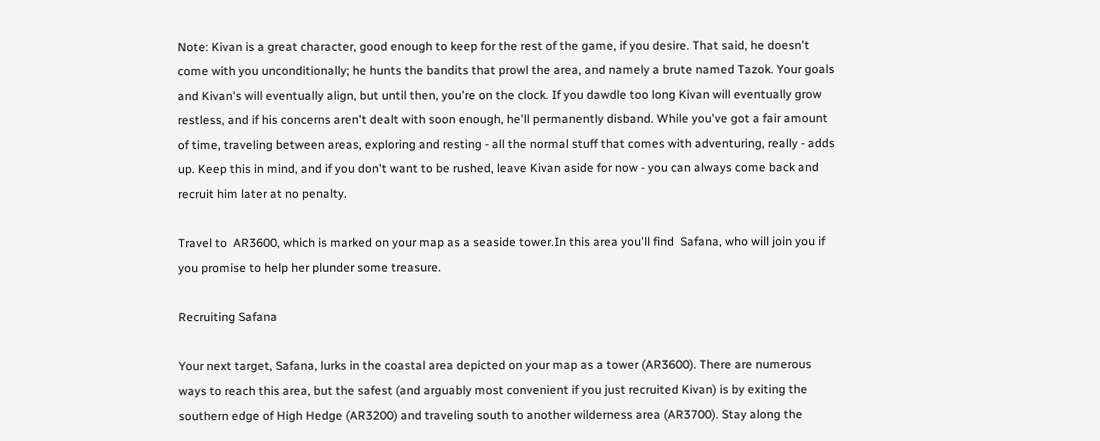Note: Kivan is a great character, good enough to keep for the rest of the game, if you desire. That said, he doesn't come with you unconditionally; he hunts the bandits that prowl the area, and namely a brute named Tazok. Your goals and Kivan's will eventually align, but until then, you're on the clock. If you dawdle too long Kivan will eventually grow restless, and if his concerns aren't dealt with soon enough, he'll permanently disband. While you've got a fair amount of time, traveling between areas, exploring and resting - all the normal stuff that comes with adventuring, really - adds up. Keep this in mind, and if you don't want to be rushed, leave Kivan aside for now - you can always come back and recruit him later at no penalty.

Travel to  AR3600, which is marked on your map as a seaside tower.In this area you'll find  Safana, who will join you if you promise to help her plunder some treasure.

Recruiting Safana

Your next target, Safana, lurks in the coastal area depicted on your map as a tower (AR3600). There are numerous ways to reach this area, but the safest (and arguably most convenient if you just recruited Kivan) is by exiting the southern edge of High Hedge (AR3200) and traveling south to another wilderness area (AR3700). Stay along the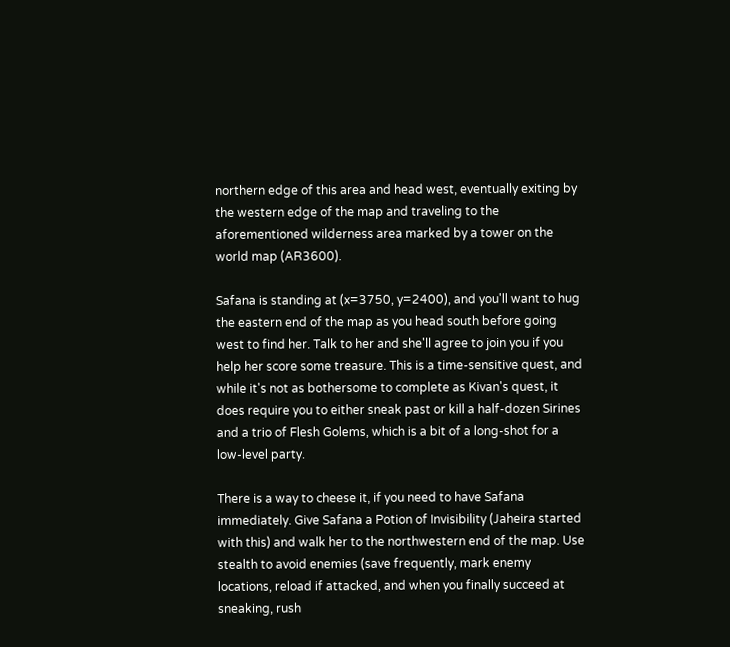northern edge of this area and head west, eventually exiting by the western edge of the map and traveling to the aforementioned wilderness area marked by a tower on the world map (AR3600).

Safana is standing at (x=3750, y=2400), and you'll want to hug the eastern end of the map as you head south before going west to find her. Talk to her and she'll agree to join you if you help her score some treasure. This is a time-sensitive quest, and while it's not as bothersome to complete as Kivan's quest, it does require you to either sneak past or kill a half-dozen Sirines and a trio of Flesh Golems, which is a bit of a long-shot for a low-level party.

There is a way to cheese it, if you need to have Safana immediately. Give Safana a Potion of Invisibility (Jaheira started with this) and walk her to the northwestern end of the map. Use stealth to avoid enemies (save frequently, mark enemy locations, reload if attacked, and when you finally succeed at sneaking, rush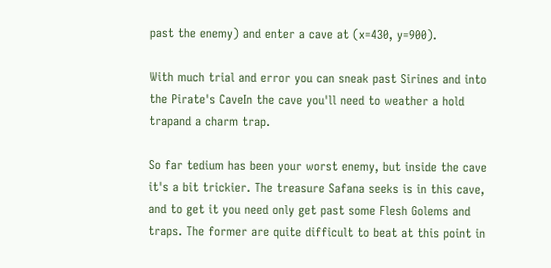past the enemy) and enter a cave at (x=430, y=900).

With much trial and error you can sneak past Sirines and into the Pirate's CaveIn the cave you'll need to weather a hold trapand a charm trap.

So far tedium has been your worst enemy, but inside the cave it's a bit trickier. The treasure Safana seeks is in this cave, and to get it you need only get past some Flesh Golems and traps. The former are quite difficult to beat at this point in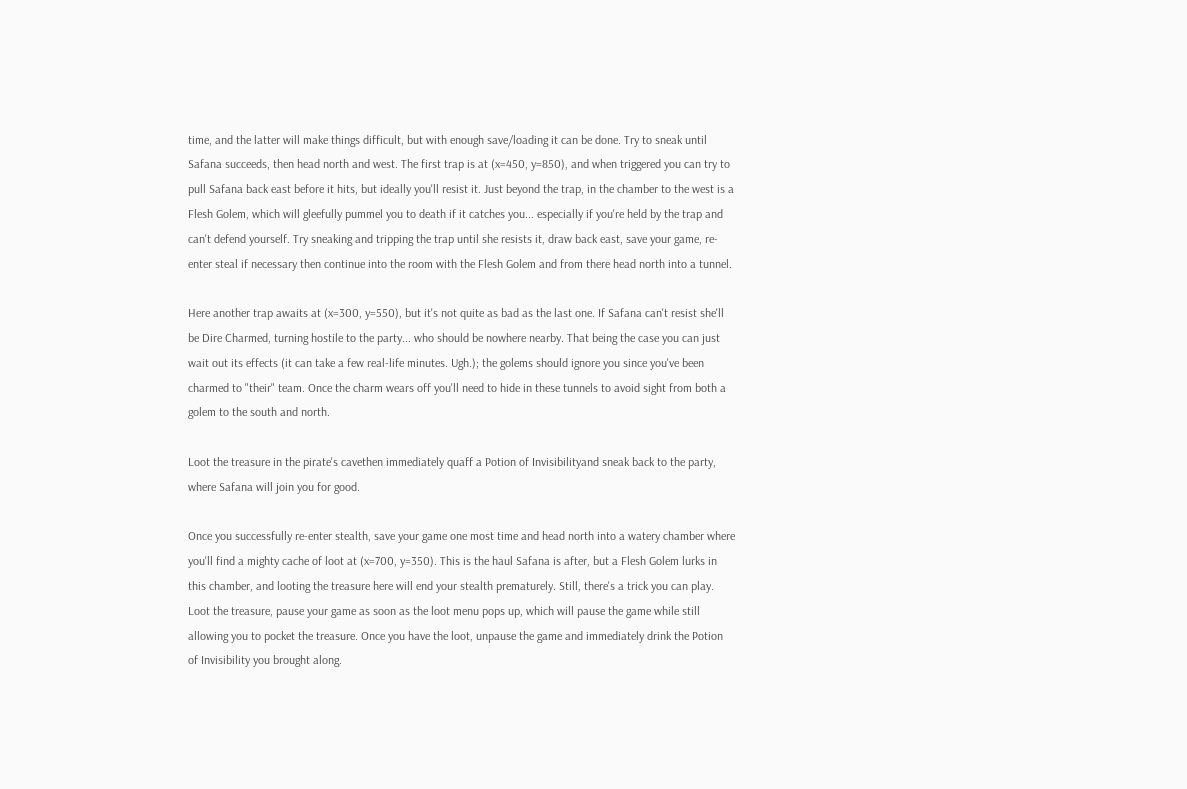time, and the latter will make things difficult, but with enough save/loading it can be done. Try to sneak until Safana succeeds, then head north and west. The first trap is at (x=450, y=850), and when triggered you can try to pull Safana back east before it hits, but ideally you'll resist it. Just beyond the trap, in the chamber to the west is a Flesh Golem, which will gleefully pummel you to death if it catches you... especially if you're held by the trap and can't defend yourself. Try sneaking and tripping the trap until she resists it, draw back east, save your game, re-enter steal if necessary then continue into the room with the Flesh Golem and from there head north into a tunnel.

Here another trap awaits at (x=300, y=550), but it's not quite as bad as the last one. If Safana can't resist she'll be Dire Charmed, turning hostile to the party... who should be nowhere nearby. That being the case you can just wait out its effects (it can take a few real-life minutes. Ugh.); the golems should ignore you since you've been charmed to "their" team. Once the charm wears off you'll need to hide in these tunnels to avoid sight from both a golem to the south and north.

Loot the treasure in the pirate's cavethen immediately quaff a Potion of Invisibilityand sneak back to the party, where Safana will join you for good.

Once you successfully re-enter stealth, save your game one most time and head north into a watery chamber where you'll find a mighty cache of loot at (x=700, y=350). This is the haul Safana is after, but a Flesh Golem lurks in this chamber, and looting the treasure here will end your stealth prematurely. Still, there's a trick you can play. Loot the treasure, pause your game as soon as the loot menu pops up, which will pause the game while still allowing you to pocket the treasure. Once you have the loot, unpause the game and immediately drink the Potion of Invisibility you brought along.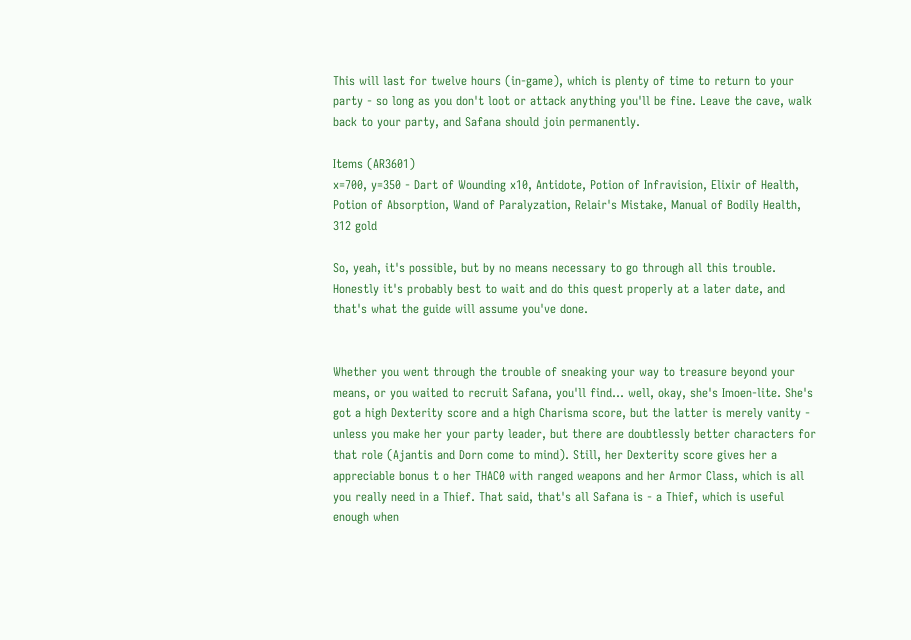This will last for twelve hours (in-game), which is plenty of time to return to your party - so long as you don't loot or attack anything you'll be fine. Leave the cave, walk back to your party, and Safana should join permanently.

Items (AR3601)
x=700, y=350 - Dart of Wounding x10, Antidote, Potion of Infravision, Elixir of Health, Potion of Absorption, Wand of Paralyzation, Relair's Mistake, Manual of Bodily Health, 312 gold

So, yeah, it's possible, but by no means necessary to go through all this trouble. Honestly it's probably best to wait and do this quest properly at a later date, and that's what the guide will assume you've done.


Whether you went through the trouble of sneaking your way to treasure beyond your means, or you waited to recruit Safana, you'll find... well, okay, she's Imoen-lite. She's got a high Dexterity score and a high Charisma score, but the latter is merely vanity - unless you make her your party leader, but there are doubtlessly better characters for that role (Ajantis and Dorn come to mind). Still, her Dexterity score gives her a appreciable bonus t o her THAC0 with ranged weapons and her Armor Class, which is all you really need in a Thief. That said, that's all Safana is - a Thief, which is useful enough when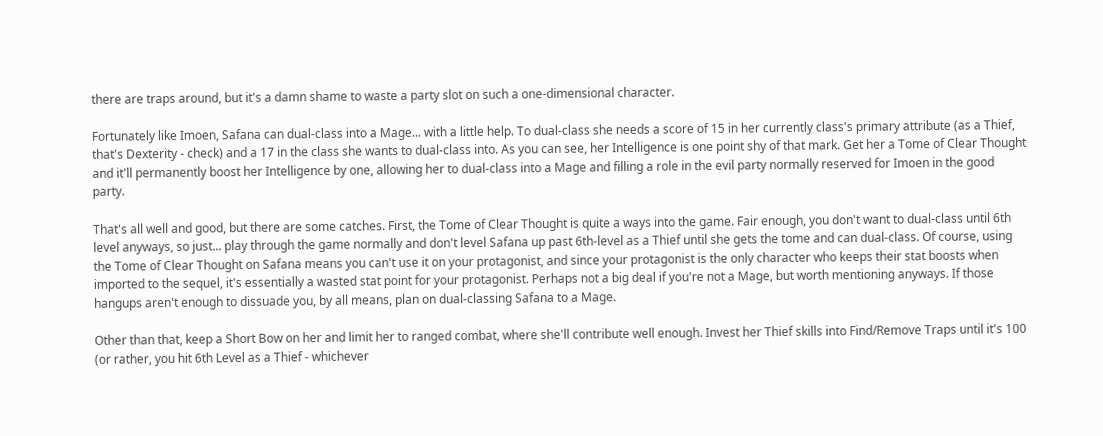there are traps around, but it's a damn shame to waste a party slot on such a one-dimensional character.

Fortunately like Imoen, Safana can dual-class into a Mage... with a little help. To dual-class she needs a score of 15 in her currently class's primary attribute (as a Thief, that's Dexterity - check) and a 17 in the class she wants to dual-class into. As you can see, her Intelligence is one point shy of that mark. Get her a Tome of Clear Thought and it'll permanently boost her Intelligence by one, allowing her to dual-class into a Mage and filling a role in the evil party normally reserved for Imoen in the good party.

That's all well and good, but there are some catches. First, the Tome of Clear Thought is quite a ways into the game. Fair enough, you don't want to dual-class until 6th level anyways, so just... play through the game normally and don't level Safana up past 6th-level as a Thief until she gets the tome and can dual-class. Of course, using the Tome of Clear Thought on Safana means you can't use it on your protagonist, and since your protagonist is the only character who keeps their stat boosts when imported to the sequel, it's essentially a wasted stat point for your protagonist. Perhaps not a big deal if you're not a Mage, but worth mentioning anyways. If those hangups aren't enough to dissuade you, by all means, plan on dual-classing Safana to a Mage.

Other than that, keep a Short Bow on her and limit her to ranged combat, where she'll contribute well enough. Invest her Thief skills into Find/Remove Traps until it's 100 (or rather, you hit 6th Level as a Thief - whichever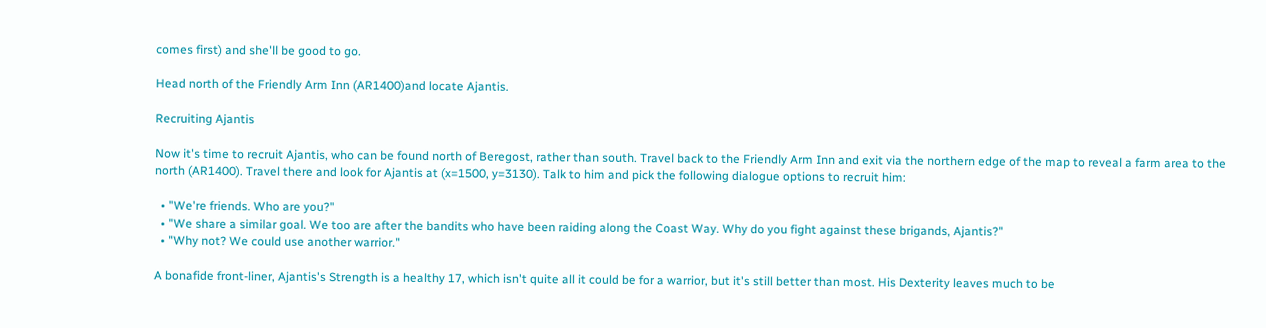comes first) and she'll be good to go.

Head north of the Friendly Arm Inn (AR1400)and locate Ajantis.

Recruiting Ajantis

Now it's time to recruit Ajantis, who can be found north of Beregost, rather than south. Travel back to the Friendly Arm Inn and exit via the northern edge of the map to reveal a farm area to the north (AR1400). Travel there and look for Ajantis at (x=1500, y=3130). Talk to him and pick the following dialogue options to recruit him:

  • "We're friends. Who are you?"
  • "We share a similar goal. We too are after the bandits who have been raiding along the Coast Way. Why do you fight against these brigands, Ajantis?"
  • "Why not? We could use another warrior."

A bonafide front-liner, Ajantis's Strength is a healthy 17, which isn't quite all it could be for a warrior, but it's still better than most. His Dexterity leaves much to be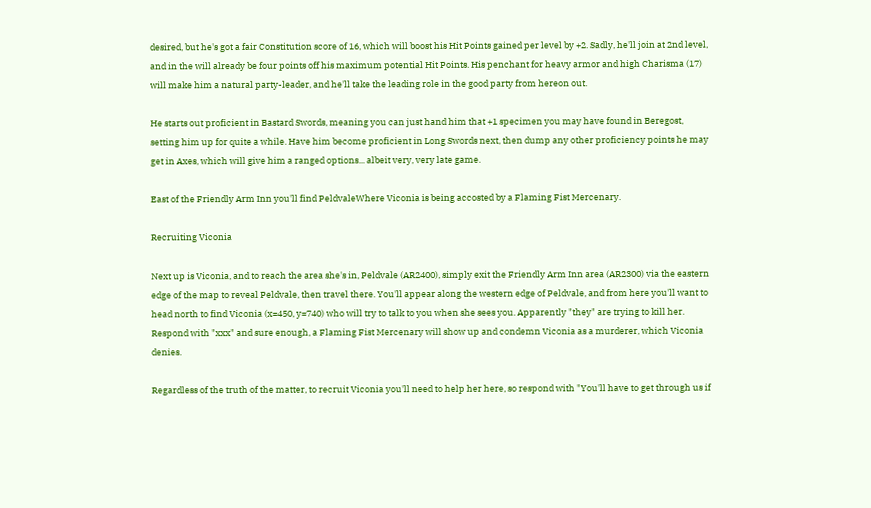desired, but he's got a fair Constitution score of 16, which will boost his Hit Points gained per level by +2. Sadly, he'll join at 2nd level, and in the will already be four points off his maximum potential Hit Points. His penchant for heavy armor and high Charisma (17) will make him a natural party-leader, and he'll take the leading role in the good party from hereon out.

He starts out proficient in Bastard Swords, meaning you can just hand him that +1 specimen you may have found in Beregost, setting him up for quite a while. Have him become proficient in Long Swords next, then dump any other proficiency points he may get in Axes, which will give him a ranged options... albeit very, very late game.

East of the Friendly Arm Inn you'll find PeldvaleWhere Viconia is being accosted by a Flaming Fist Mercenary.

Recruiting Viconia

Next up is Viconia, and to reach the area she's in, Peldvale (AR2400), simply exit the Friendly Arm Inn area (AR2300) via the eastern edge of the map to reveal Peldvale, then travel there. You'll appear along the western edge of Peldvale, and from here you'll want to head north to find Viconia (x=450, y=740) who will try to talk to you when she sees you. Apparently "they" are trying to kill her. Respond with "xxx" and sure enough, a Flaming Fist Mercenary will show up and condemn Viconia as a murderer, which Viconia denies.

Regardless of the truth of the matter, to recruit Viconia you'll need to help her here, so respond with "You'll have to get through us if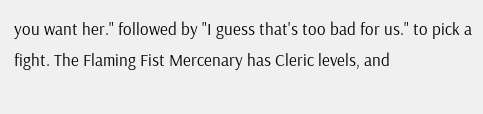you want her." followed by "I guess that's too bad for us." to pick a fight. The Flaming Fist Mercenary has Cleric levels, and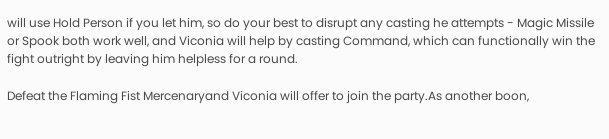will use Hold Person if you let him, so do your best to disrupt any casting he attempts - Magic Missile or Spook both work well, and Viconia will help by casting Command, which can functionally win the fight outright by leaving him helpless for a round.

Defeat the Flaming Fist Mercenaryand Viconia will offer to join the party.As another boon,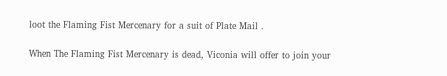loot the Flaming Fist Mercenary for a suit of Plate Mail .

When The Flaming Fist Mercenary is dead, Viconia will offer to join your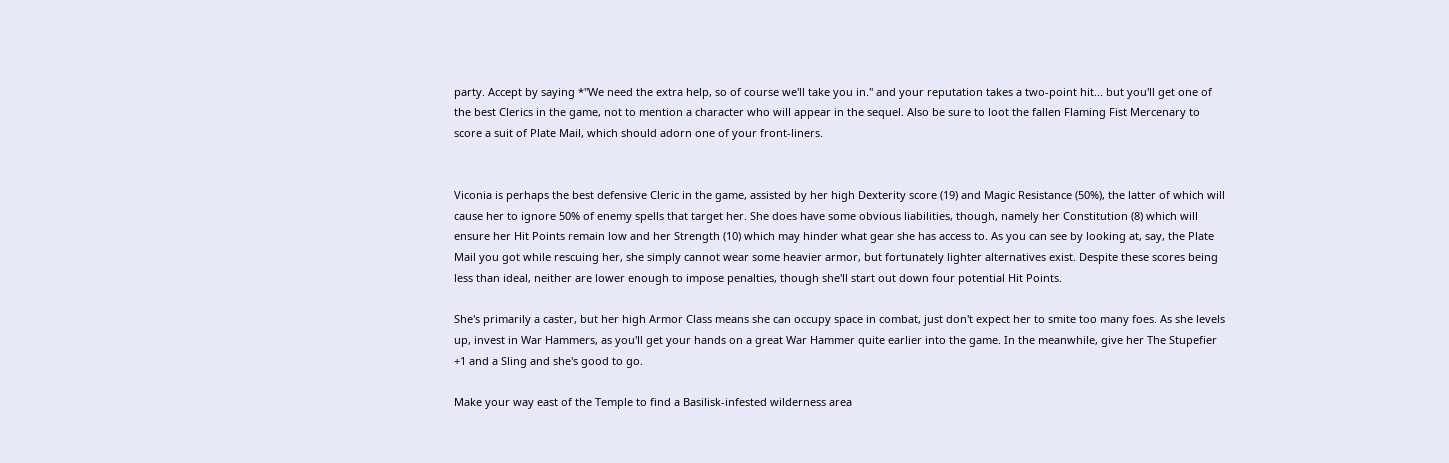party. Accept by saying *"We need the extra help, so of course we'll take you in." and your reputation takes a two-point hit... but you'll get one of the best Clerics in the game, not to mention a character who will appear in the sequel. Also be sure to loot the fallen Flaming Fist Mercenary to score a suit of Plate Mail, which should adorn one of your front-liners.


Viconia is perhaps the best defensive Cleric in the game, assisted by her high Dexterity score (19) and Magic Resistance (50%), the latter of which will cause her to ignore 50% of enemy spells that target her. She does have some obvious liabilities, though, namely her Constitution (8) which will ensure her Hit Points remain low and her Strength (10) which may hinder what gear she has access to. As you can see by looking at, say, the Plate Mail you got while rescuing her, she simply cannot wear some heavier armor, but fortunately lighter alternatives exist. Despite these scores being less than ideal, neither are lower enough to impose penalties, though she'll start out down four potential Hit Points.

She's primarily a caster, but her high Armor Class means she can occupy space in combat, just don't expect her to smite too many foes. As she levels up, invest in War Hammers, as you'll get your hands on a great War Hammer quite earlier into the game. In the meanwhile, give her The Stupefier +1 and a Sling and she's good to go.

Make your way east of the Temple to find a Basilisk-infested wilderness area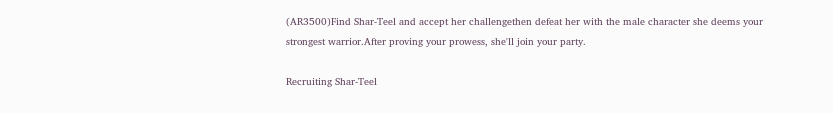(AR3500)Find Shar-Teel and accept her challengethen defeat her with the male character she deems your strongest warrior.After proving your prowess, she'll join your party.

Recruiting Shar-Teel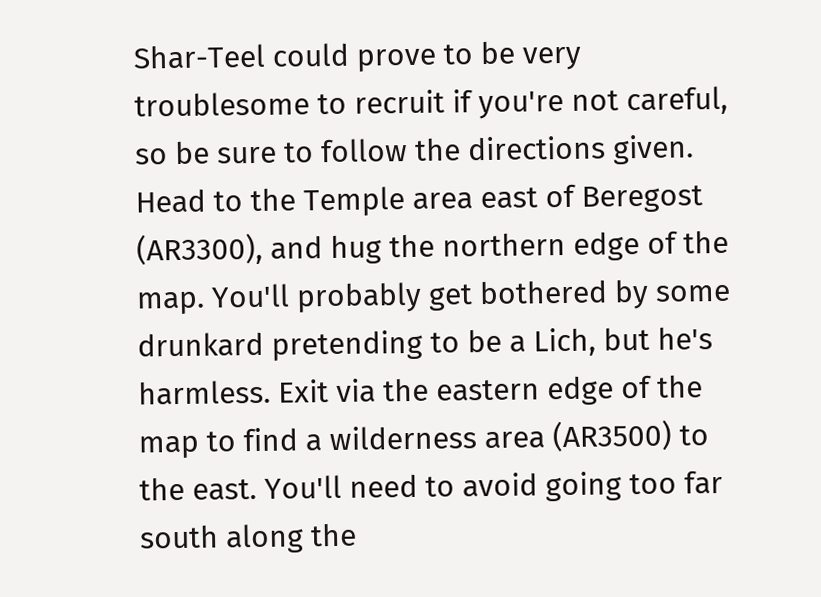Shar-Teel could prove to be very troublesome to recruit if you're not careful, so be sure to follow the directions given. Head to the Temple area east of Beregost (AR3300), and hug the northern edge of the map. You'll probably get bothered by some drunkard pretending to be a Lich, but he's harmless. Exit via the eastern edge of the map to find a wilderness area (AR3500) to the east. You'll need to avoid going too far south along the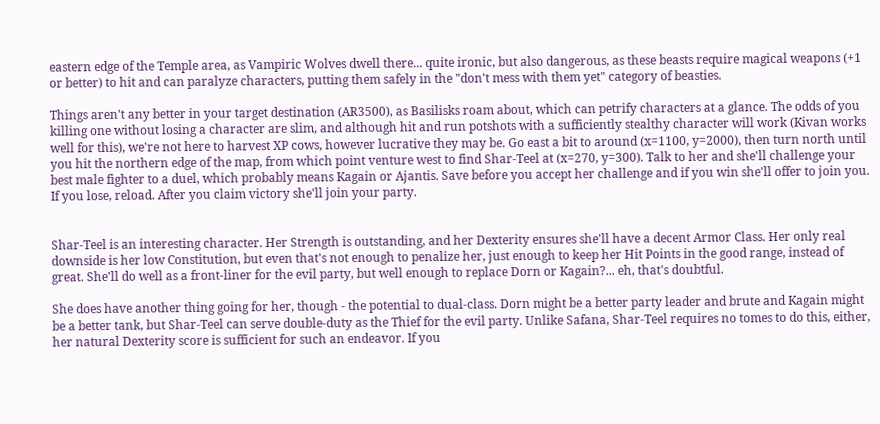eastern edge of the Temple area, as Vampiric Wolves dwell there... quite ironic, but also dangerous, as these beasts require magical weapons (+1 or better) to hit and can paralyze characters, putting them safely in the "don't mess with them yet" category of beasties.

Things aren't any better in your target destination (AR3500), as Basilisks roam about, which can petrify characters at a glance. The odds of you killing one without losing a character are slim, and although hit and run potshots with a sufficiently stealthy character will work (Kivan works well for this), we're not here to harvest XP cows, however lucrative they may be. Go east a bit to around (x=1100, y=2000), then turn north until you hit the northern edge of the map, from which point venture west to find Shar-Teel at (x=270, y=300). Talk to her and she'll challenge your best male fighter to a duel, which probably means Kagain or Ajantis. Save before you accept her challenge and if you win she'll offer to join you. If you lose, reload. After you claim victory she'll join your party.


Shar-Teel is an interesting character. Her Strength is outstanding, and her Dexterity ensures she'll have a decent Armor Class. Her only real downside is her low Constitution, but even that's not enough to penalize her, just enough to keep her Hit Points in the good range, instead of great. She'll do well as a front-liner for the evil party, but well enough to replace Dorn or Kagain?... eh, that's doubtful.

She does have another thing going for her, though - the potential to dual-class. Dorn might be a better party leader and brute and Kagain might be a better tank, but Shar-Teel can serve double-duty as the Thief for the evil party. Unlike Safana, Shar-Teel requires no tomes to do this, either, her natural Dexterity score is sufficient for such an endeavor. If you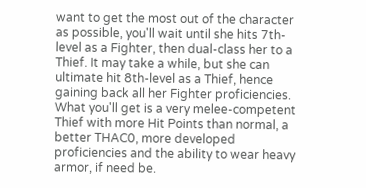want to get the most out of the character as possible, you'll wait until she hits 7th-level as a Fighter, then dual-class her to a Thief. It may take a while, but she can ultimate hit 8th-level as a Thief, hence gaining back all her Fighter proficiencies. What you'll get is a very melee-competent Thief with more Hit Points than normal, a better THAC0, more developed proficiencies and the ability to wear heavy armor, if need be.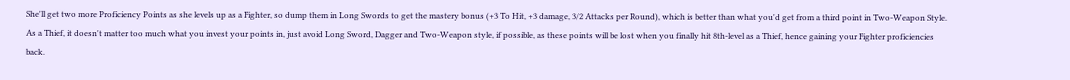She'll get two more Proficiency Points as she levels up as a Fighter, so dump them in Long Swords to get the mastery bonus (+3 To Hit, +3 damage, 3/2 Attacks per Round), which is better than what you'd get from a third point in Two-Weapon Style. As a Thief, it doesn't matter too much what you invest your points in, just avoid Long Sword, Dagger and Two-Weapon style, if possible, as these points will be lost when you finally hit 8th-level as a Thief, hence gaining your Fighter proficiencies back.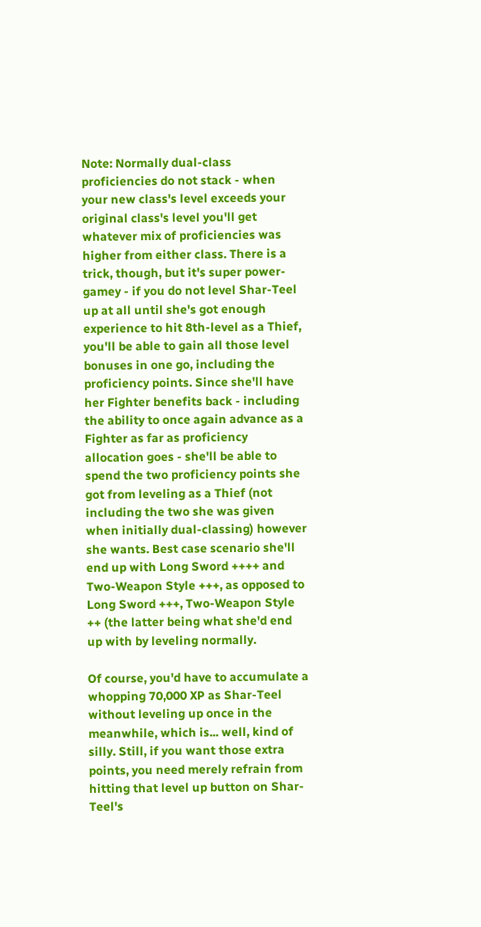Note: Normally dual-class proficiencies do not stack - when your new class's level exceeds your original class's level you'll get whatever mix of proficiencies was higher from either class. There is a trick, though, but it's super power-gamey - if you do not level Shar-Teel up at all until she's got enough experience to hit 8th-level as a Thief, you'll be able to gain all those level bonuses in one go, including the proficiency points. Since she'll have her Fighter benefits back - including the ability to once again advance as a Fighter as far as proficiency allocation goes - she'll be able to spend the two proficiency points she got from leveling as a Thief (not including the two she was given when initially dual-classing) however she wants. Best case scenario she'll end up with Long Sword ++++ and Two-Weapon Style +++, as opposed to Long Sword +++, Two-Weapon Style ++ (the latter being what she'd end up with by leveling normally.

Of course, you'd have to accumulate a whopping 70,000 XP as Shar-Teel without leveling up once in the meanwhile, which is... well, kind of silly. Still, if you want those extra points, you need merely refrain from hitting that level up button on Shar-Teel's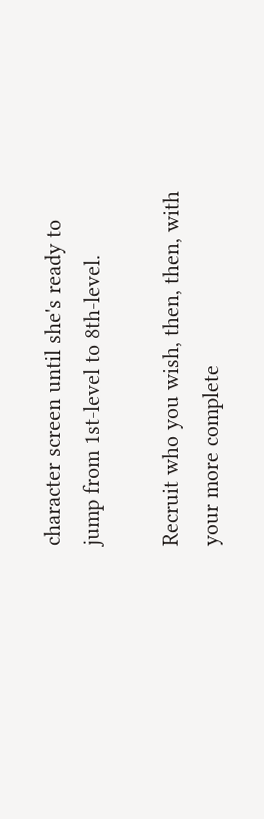character screen until she's ready to jump from 1st-level to 8th-level.

Recruit who you wish, then, then, with your more complete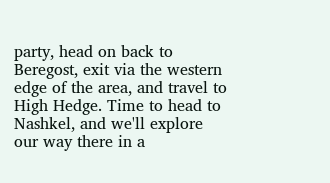party, head on back to Beregost, exit via the western edge of the area, and travel to High Hedge. Time to head to Nashkel, and we'll explore our way there in a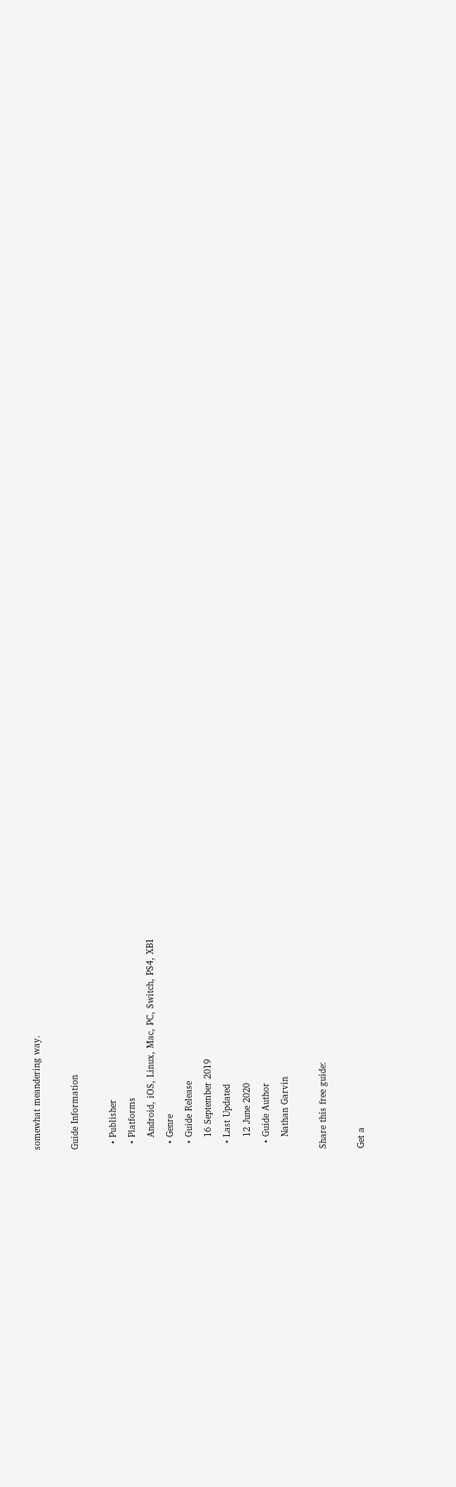somewhat meandering way.

Guide Information

  • Publisher
  • Platforms
    Android, iOS, Linux, Mac, PC, Switch, PS4, XB1
  • Genre
  • Guide Release
    16 September 2019
  • Last Updated
    12 June 2020
  • Guide Author
    Nathan Garvin

Share this free guide:

Get a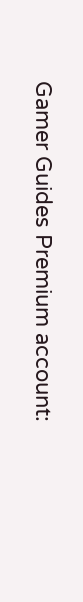Gamer Guides Premium account: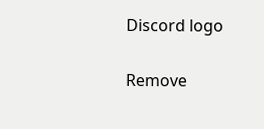Discord logo

Remove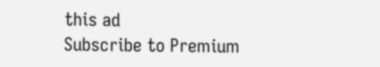this ad
Subscribe to Premium